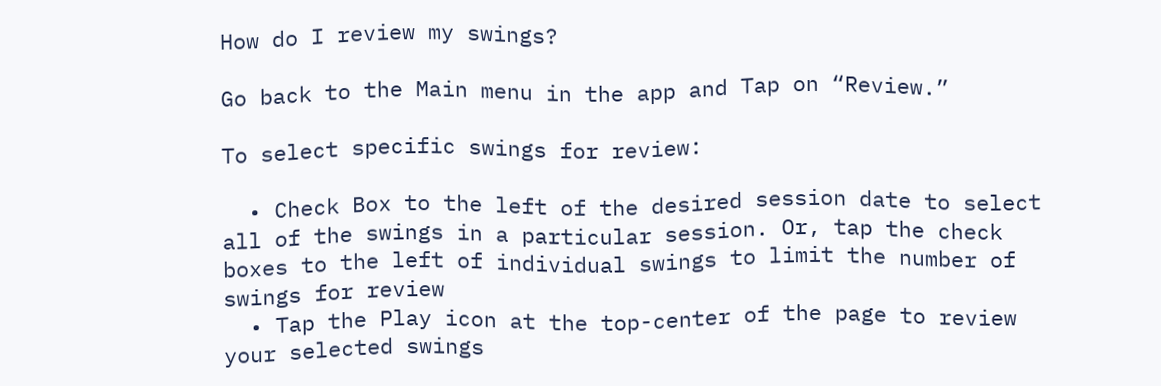How do I review my swings?

Go back to the Main menu in the app and Tap on “Review.”

To select specific swings for review:

  • Check Box to the left of the desired session date to select all of the swings in a particular session. Or, tap the check boxes to the left of individual swings to limit the number of swings for review
  • Tap the Play icon at the top-center of the page to review your selected swings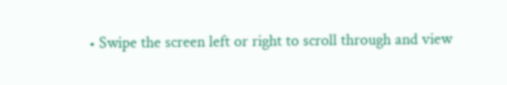• Swipe the screen left or right to scroll through and view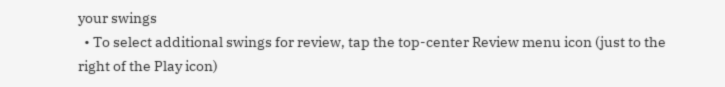your swings
  • To select additional swings for review, tap the top-center Review menu icon (just to the right of the Play icon)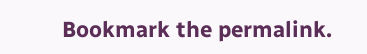Bookmark the permalink.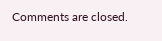Comments are closed.